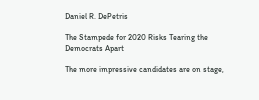Daniel R. DePetris

The Stampede for 2020 Risks Tearing the Democrats Apart

The more impressive candidates are on stage,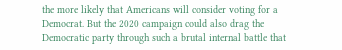the more likely that Americans will consider voting for a Democrat. But the 2020 campaign could also drag the Democratic party through such a brutal internal battle that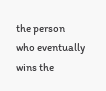the person who eventually wins the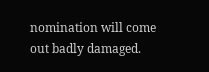nomination will come out badly damaged.